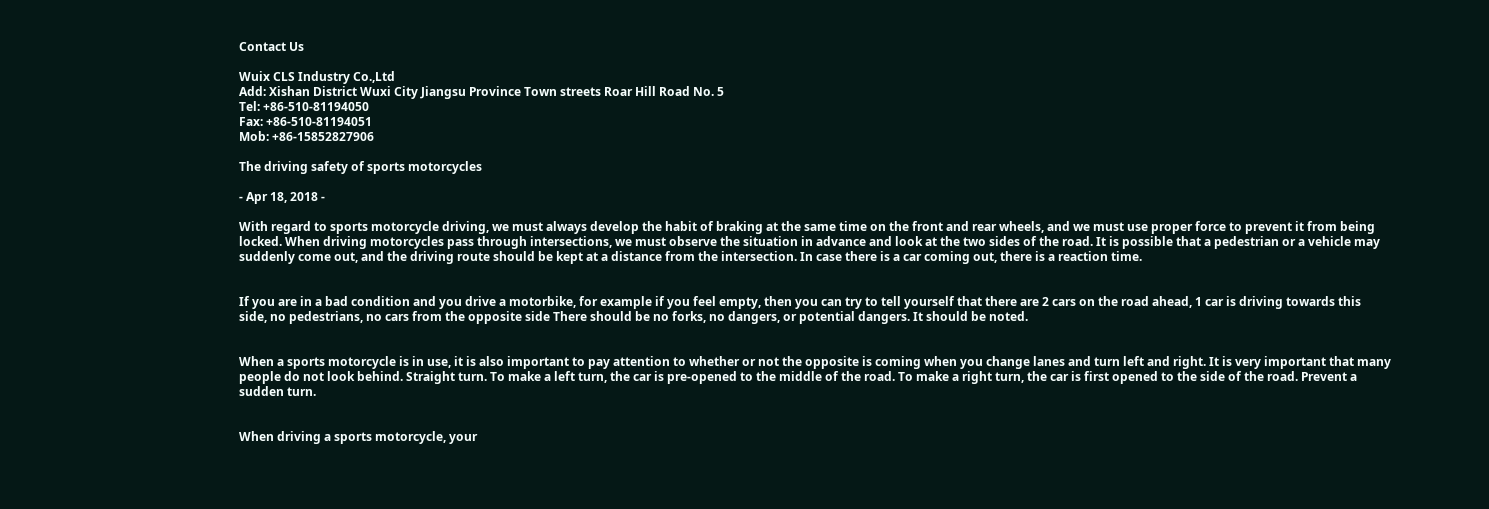Contact Us

Wuix CLS Industry Co.,Ltd
Add: Xishan District Wuxi City Jiangsu Province Town streets Roar Hill Road No. 5
Tel: +86-510-81194050
Fax: +86-510-81194051
Mob: +86-15852827906

The driving safety of sports motorcycles

- Apr 18, 2018 -

With regard to sports motorcycle driving, we must always develop the habit of braking at the same time on the front and rear wheels, and we must use proper force to prevent it from being locked. When driving motorcycles pass through intersections, we must observe the situation in advance and look at the two sides of the road. It is possible that a pedestrian or a vehicle may suddenly come out, and the driving route should be kept at a distance from the intersection. In case there is a car coming out, there is a reaction time.


If you are in a bad condition and you drive a motorbike, for example if you feel empty, then you can try to tell yourself that there are 2 cars on the road ahead, 1 car is driving towards this side, no pedestrians, no cars from the opposite side There should be no forks, no dangers, or potential dangers. It should be noted.


When a sports motorcycle is in use, it is also important to pay attention to whether or not the opposite is coming when you change lanes and turn left and right. It is very important that many people do not look behind. Straight turn. To make a left turn, the car is pre-opened to the middle of the road. To make a right turn, the car is first opened to the side of the road. Prevent a sudden turn.


When driving a sports motorcycle, your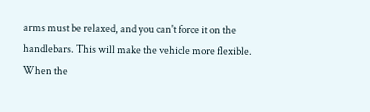arms must be relaxed, and you can't force it on the handlebars. This will make the vehicle more flexible. When the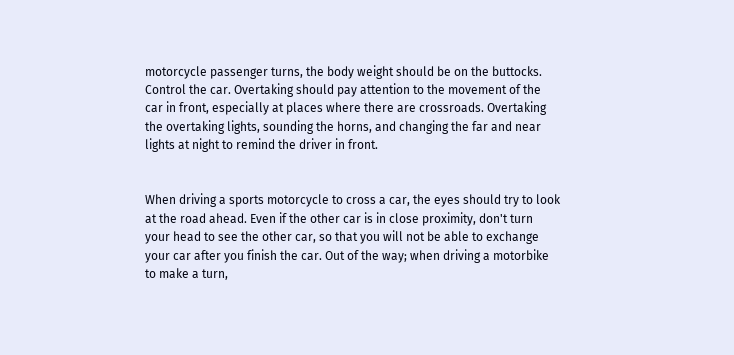motorcycle passenger turns, the body weight should be on the buttocks. Control the car. Overtaking should pay attention to the movement of the car in front, especially at places where there are crossroads. Overtaking the overtaking lights, sounding the horns, and changing the far and near lights at night to remind the driver in front.


When driving a sports motorcycle to cross a car, the eyes should try to look at the road ahead. Even if the other car is in close proximity, don't turn your head to see the other car, so that you will not be able to exchange your car after you finish the car. Out of the way; when driving a motorbike to make a turn,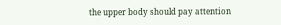the upper body should pay attention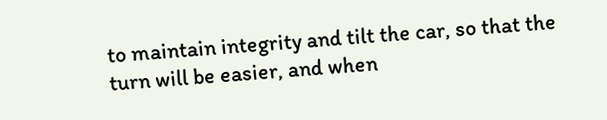to maintain integrity and tilt the car, so that the turn will be easier, and when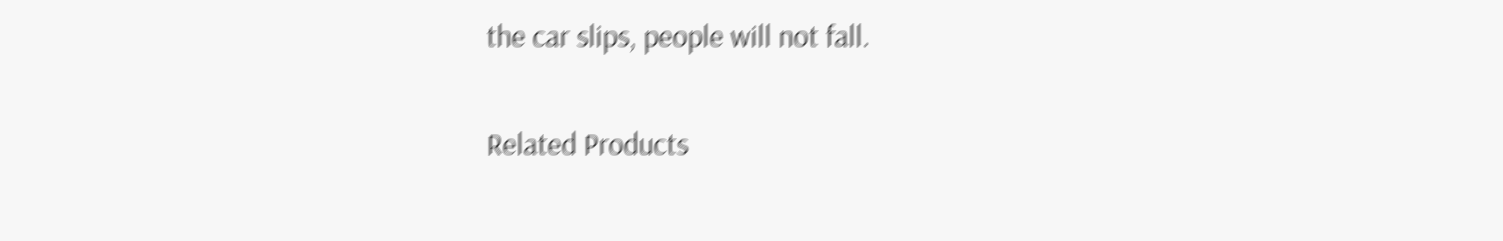the car slips, people will not fall.

Related Products